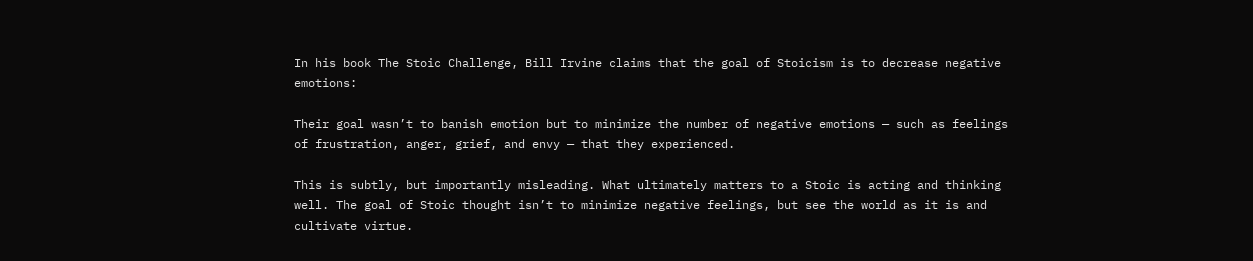In his book The Stoic Challenge, Bill Irvine claims that the goal of Stoicism is to decrease negative emotions:

Their goal wasn’t to banish emotion but to minimize the number of negative emotions — such as feelings of frustration, anger, grief, and envy — that they experienced.

This is subtly, but importantly misleading. What ultimately matters to a Stoic is acting and thinking well. The goal of Stoic thought isn’t to minimize negative feelings, but see the world as it is and cultivate virtue.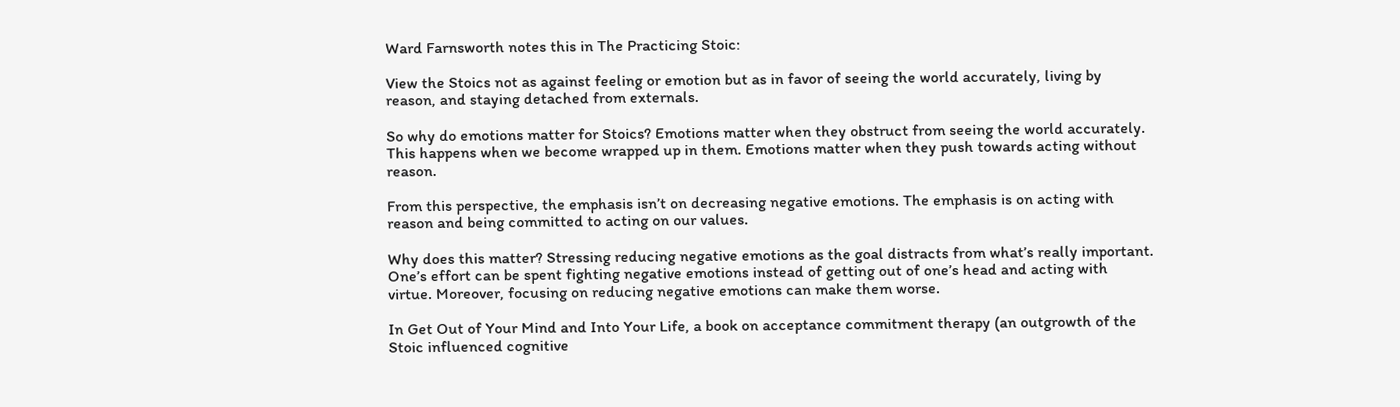Ward Farnsworth notes this in The Practicing Stoic:

View the Stoics not as against feeling or emotion but as in favor of seeing the world accurately, living by reason, and staying detached from externals.

So why do emotions matter for Stoics? Emotions matter when they obstruct from seeing the world accurately. This happens when we become wrapped up in them. Emotions matter when they push towards acting without reason.

From this perspective, the emphasis isn’t on decreasing negative emotions. The emphasis is on acting with reason and being committed to acting on our values.

Why does this matter? Stressing reducing negative emotions as the goal distracts from what’s really important. One’s effort can be spent fighting negative emotions instead of getting out of one’s head and acting with virtue. Moreover, focusing on reducing negative emotions can make them worse.

In Get Out of Your Mind and Into Your Life, a book on acceptance commitment therapy (an outgrowth of the Stoic influenced cognitive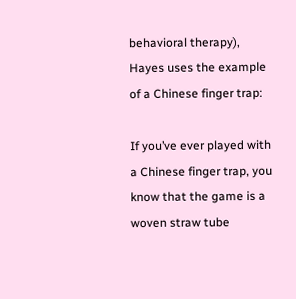behavioral therapy), Hayes uses the example of a Chinese finger trap:

If you’ve ever played with a Chinese finger trap, you know that the game is a woven straw tube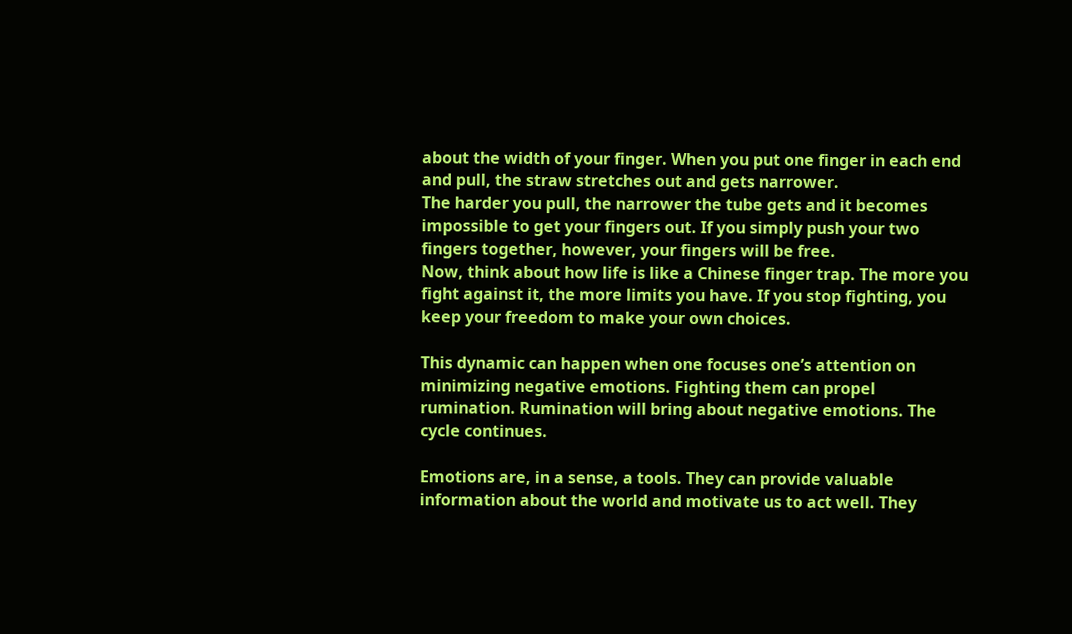about the width of your finger. When you put one finger in each end and pull, the straw stretches out and gets narrower.
The harder you pull, the narrower the tube gets and it becomes impossible to get your fingers out. If you simply push your two fingers together, however, your fingers will be free.
Now, think about how life is like a Chinese finger trap. The more you fight against it, the more limits you have. If you stop fighting, you keep your freedom to make your own choices.

This dynamic can happen when one focuses one’s attention on minimizing negative emotions. Fighting them can propel rumination. Rumination will bring about negative emotions. The cycle continues.

Emotions are, in a sense, a tools. They can provide valuable information about the world and motivate us to act well. They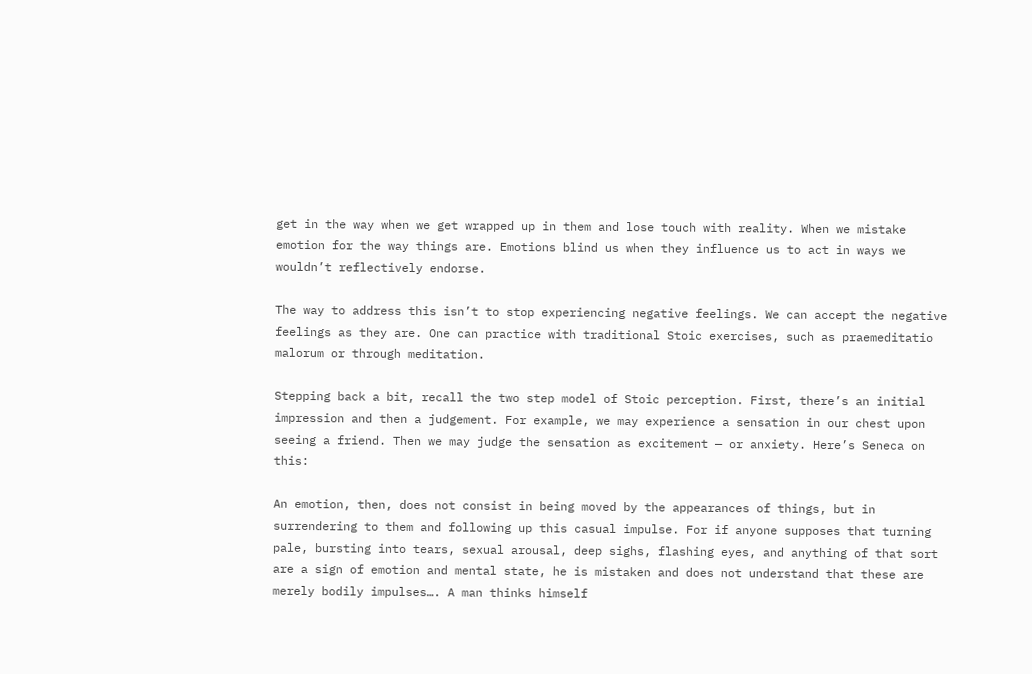get in the way when we get wrapped up in them and lose touch with reality. When we mistake emotion for the way things are. Emotions blind us when they influence us to act in ways we wouldn’t reflectively endorse.

The way to address this isn’t to stop experiencing negative feelings. We can accept the negative feelings as they are. One can practice with traditional Stoic exercises, such as praemeditatio malorum or through meditation.

Stepping back a bit, recall the two step model of Stoic perception. First, there’s an initial impression and then a judgement. For example, we may experience a sensation in our chest upon seeing a friend. Then we may judge the sensation as excitement — or anxiety. Here’s Seneca on this:

An emotion, then, does not consist in being moved by the appearances of things, but in surrendering to them and following up this casual impulse. For if anyone supposes that turning pale, bursting into tears, sexual arousal, deep sighs, flashing eyes, and anything of that sort are a sign of emotion and mental state, he is mistaken and does not understand that these are merely bodily impulses…. A man thinks himself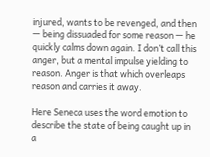injured, wants to be revenged, and then — being dissuaded for some reason — he quickly calms down again. I don’t call this anger, but a mental impulse yielding to reason. Anger is that which overleaps reason and carries it away.

Here Seneca uses the word emotion to describe the state of being caught up in a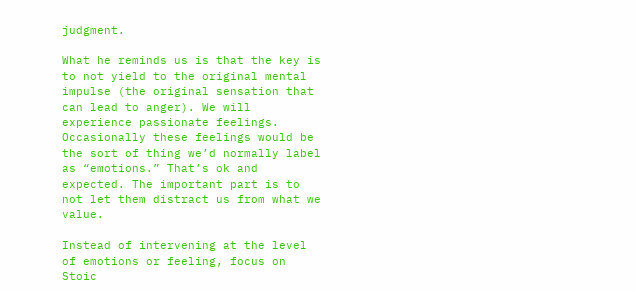judgment.

What he reminds us is that the key is to not yield to the original mental impulse (the original sensation that can lead to anger). We will experience passionate feelings. Occasionally these feelings would be the sort of thing we’d normally label as “emotions.” That’s ok and expected. The important part is to not let them distract us from what we value.

Instead of intervening at the level of emotions or feeling, focus on Stoic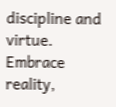discipline and virtue. Embrace reality,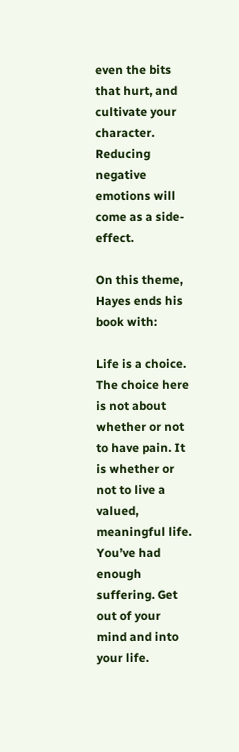even the bits that hurt, and cultivate your character. Reducing negative emotions will come as a side-effect.

On this theme, Hayes ends his book with:

Life is a choice. The choice here is not about whether or not to have pain. It is whether or not to live a valued, meaningful life. You’ve had enough suffering. Get out of your mind and into your life.